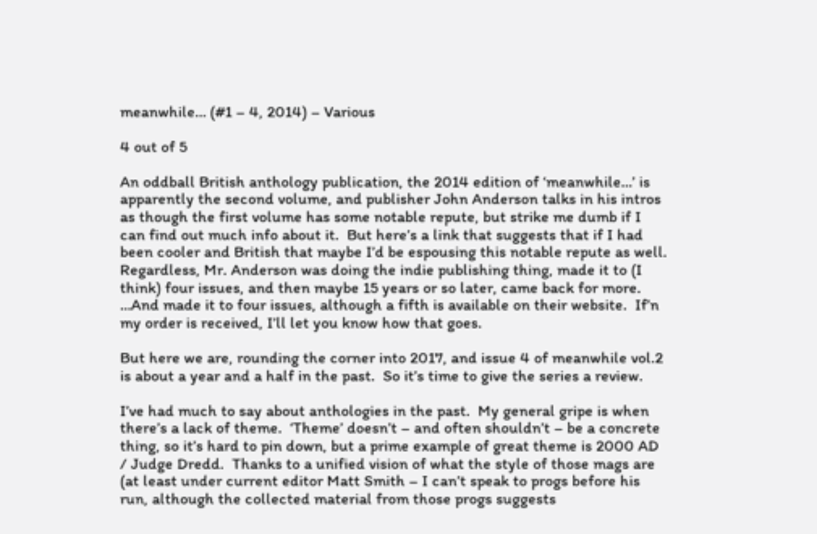meanwhile… (#1 – 4, 2014) – Various

4 out of 5

An oddball British anthology publication, the 2014 edition of ‘meanwhile…’ is apparently the second volume, and publisher John Anderson talks in his intros as though the first volume has some notable repute, but strike me dumb if I can find out much info about it.  But here’s a link that suggests that if I had been cooler and British that maybe I’d be espousing this notable repute as well.  Regardless, Mr. Anderson was doing the indie publishing thing, made it to (I think) four issues, and then maybe 15 years or so later, came back for more.  …And made it to four issues, although a fifth is available on their website.  If’n my order is received, I’ll let you know how that goes.

But here we are, rounding the corner into 2017, and issue 4 of meanwhile vol.2 is about a year and a half in the past.  So it’s time to give the series a review.

I’ve had much to say about anthologies in the past.  My general gripe is when there’s a lack of theme.  ‘Theme’ doesn’t – and often shouldn’t – be a concrete thing, so it’s hard to pin down, but a prime example of great theme is 2000 AD / Judge Dredd.  Thanks to a unified vision of what the style of those mags are (at least under current editor Matt Smith – I can’t speak to progs before his run, although the collected material from those progs suggests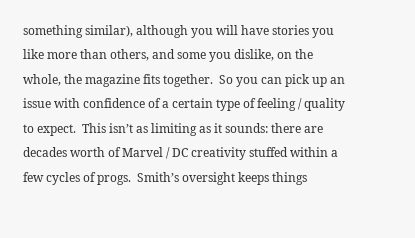something similar), although you will have stories you like more than others, and some you dislike, on the whole, the magazine fits together.  So you can pick up an issue with confidence of a certain type of feeling / quality to expect.  This isn’t as limiting as it sounds: there are decades worth of Marvel / DC creativity stuffed within a few cycles of progs.  Smith’s oversight keeps things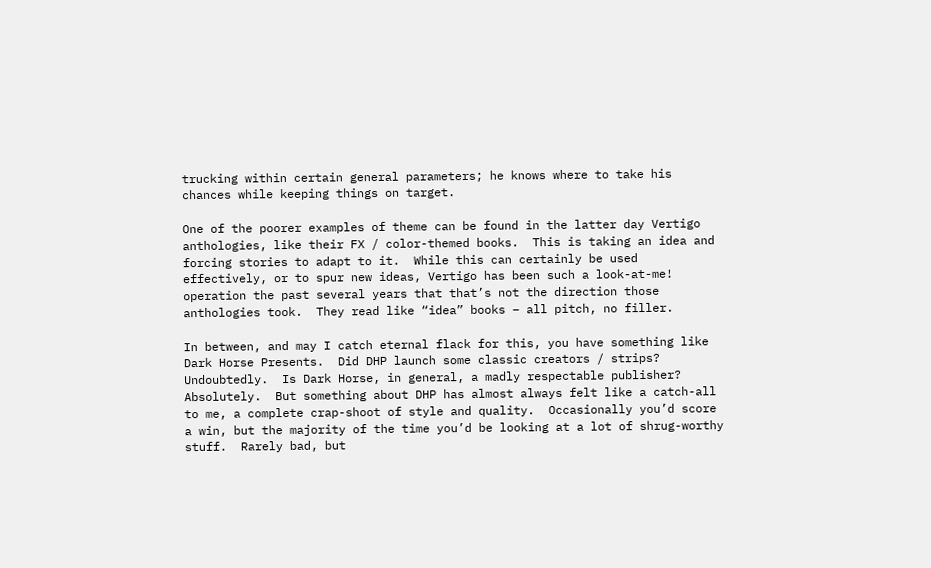trucking within certain general parameters; he knows where to take his chances while keeping things on target.

One of the poorer examples of theme can be found in the latter day Vertigo anthologies, like their FX / color-themed books.  This is taking an idea and forcing stories to adapt to it.  While this can certainly be used effectively, or to spur new ideas, Vertigo has been such a look-at-me! operation the past several years that that’s not the direction those anthologies took.  They read like “idea” books – all pitch, no filler.

In between, and may I catch eternal flack for this, you have something like Dark Horse Presents.  Did DHP launch some classic creators / strips?  Undoubtedly.  Is Dark Horse, in general, a madly respectable publisher?  Absolutely.  But something about DHP has almost always felt like a catch-all to me, a complete crap-shoot of style and quality.  Occasionally you’d score a win, but the majority of the time you’d be looking at a lot of shrug-worthy stuff.  Rarely bad, but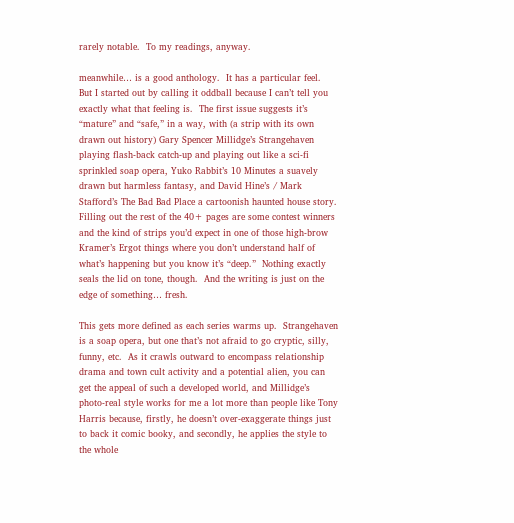rarely notable.  To my readings, anyway.

meanwhile… is a good anthology.  It has a particular feel.  But I started out by calling it oddball because I can’t tell you exactly what that feeling is.  The first issue suggests it’s “mature” and “safe,” in a way, with (a strip with its own drawn out history) Gary Spencer Millidge’s Strangehaven playing flash-back catch-up and playing out like a sci-fi sprinkled soap opera, Yuko Rabbit’s 10 Minutes a suavely drawn but harmless fantasy, and David Hine’s / Mark Stafford’s The Bad Bad Place a cartoonish haunted house story.  Filling out the rest of the 40+ pages are some contest winners and the kind of strips you’d expect in one of those high-brow Kramer’s Ergot things where you don’t understand half of what’s happening but you know it’s “deep.”  Nothing exactly seals the lid on tone, though.  And the writing is just on the edge of something… fresh.

This gets more defined as each series warms up.  Strangehaven is a soap opera, but one that’s not afraid to go cryptic, silly, funny, etc.  As it crawls outward to encompass relationship drama and town cult activity and a potential alien, you can get the appeal of such a developed world, and Millidge’s photo-real style works for me a lot more than people like Tony Harris because, firstly, he doesn’t over-exaggerate things just to back it comic booky, and secondly, he applies the style to the whole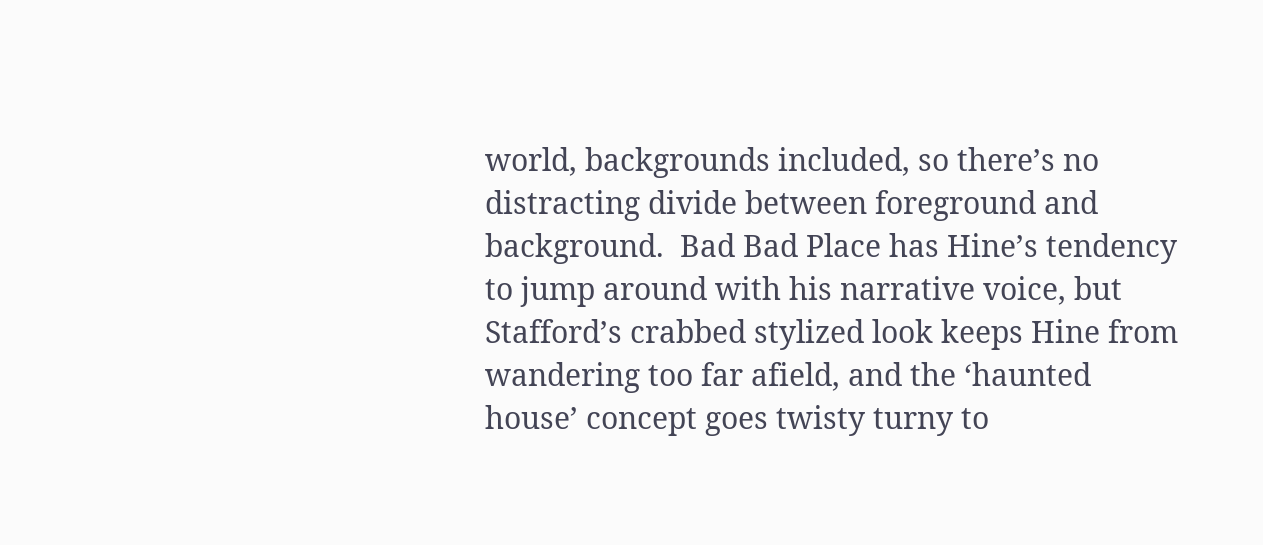world, backgrounds included, so there’s no distracting divide between foreground and background.  Bad Bad Place has Hine’s tendency to jump around with his narrative voice, but Stafford’s crabbed stylized look keeps Hine from wandering too far afield, and the ‘haunted house’ concept goes twisty turny to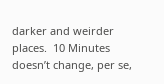darker and weirder places.  10 Minutes doesn’t change, per se,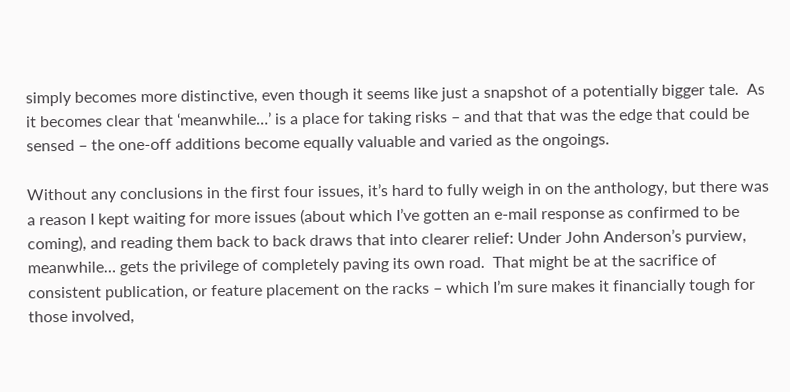simply becomes more distinctive, even though it seems like just a snapshot of a potentially bigger tale.  As it becomes clear that ‘meanwhile…’ is a place for taking risks – and that that was the edge that could be sensed – the one-off additions become equally valuable and varied as the ongoings.

Without any conclusions in the first four issues, it’s hard to fully weigh in on the anthology, but there was a reason I kept waiting for more issues (about which I’ve gotten an e-mail response as confirmed to be coming), and reading them back to back draws that into clearer relief: Under John Anderson’s purview, meanwhile… gets the privilege of completely paving its own road.  That might be at the sacrifice of consistent publication, or feature placement on the racks – which I’m sure makes it financially tough for those involved,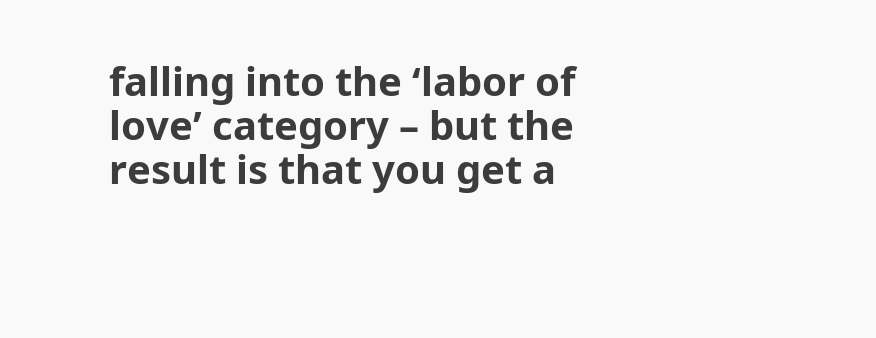falling into the ‘labor of love’ category – but the result is that you get a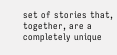set of stories that, together, are a completely unique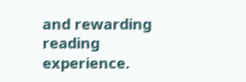and rewarding reading experience.